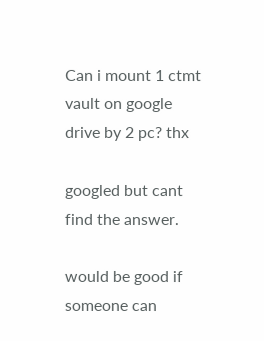Can i mount 1 ctmt vault on google drive by 2 pc? thx

googled but cant find the answer.

would be good if someone can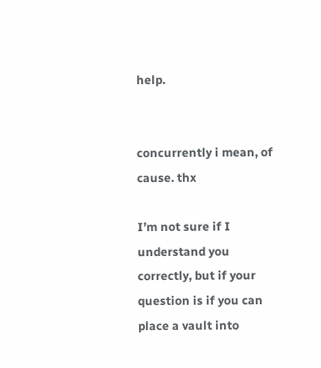help.


concurrently i mean, of cause. thx

I’m not sure if I understand you correctly, but if your question is if you can place a vault into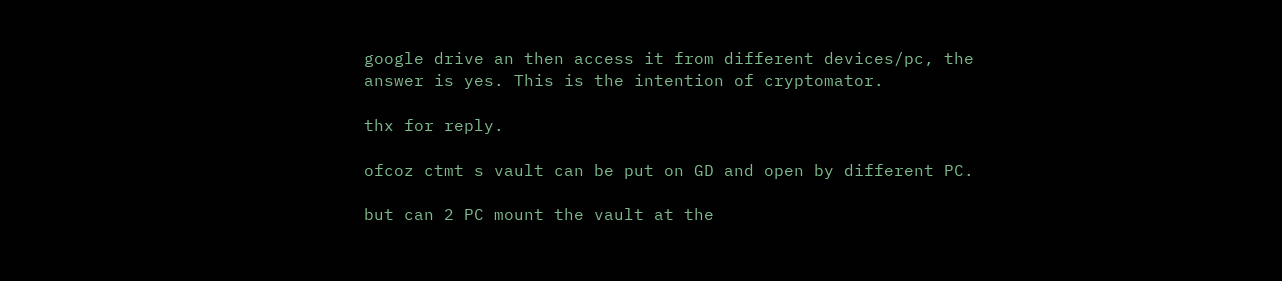google drive an then access it from different devices/pc, the answer is yes. This is the intention of cryptomator.

thx for reply.

ofcoz ctmt s vault can be put on GD and open by different PC.

but can 2 PC mount the vault at the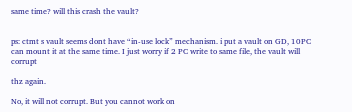same time? will this crash the vault?


ps: ctmt s vault seems dont have “in-use lock” mechanism. i put a vault on GD, 10PC can mount it at the same time. I just worry if 2 PC write to same file, the vault will corrupt

thz again.

No, it will not corrupt. But you cannot work on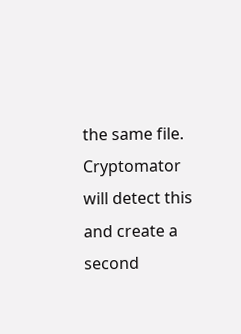the same file. Cryptomator will detect this and create a second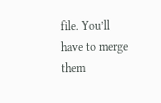file. You’ll have to merge them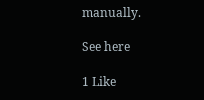manually.

See here

1 Like